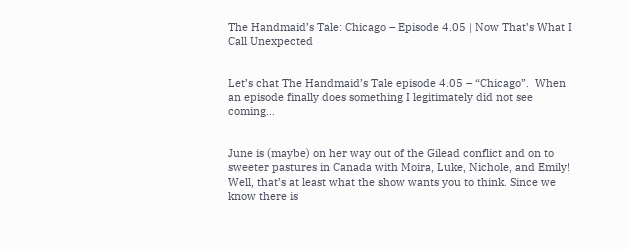The Handmaid’s Tale: Chicago – Episode 4.05 | Now That’s What I Call Unexpected


Let’s chat The Handmaid’s Tale episode 4.05 – “Chicago”.  When an episode finally does something I legitimately did not see coming…


June is (maybe) on her way out of the Gilead conflict and on to sweeter pastures in Canada with Moira, Luke, Nichole, and Emily! Well, that’s at least what the show wants you to think. Since we know there is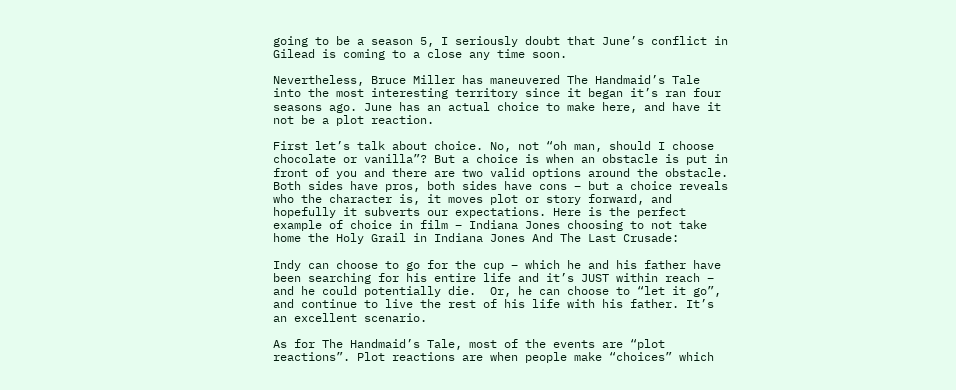going to be a season 5, I seriously doubt that June’s conflict in Gilead is coming to a close any time soon.

Nevertheless, Bruce Miller has maneuvered The Handmaid’s Tale into the most interesting territory since it began it’s ran four seasons ago. June has an actual choice to make here, and have it not be a plot reaction.

First let’s talk about choice. No, not “oh man, should I choose chocolate or vanilla”? But a choice is when an obstacle is put in front of you and there are two valid options around the obstacle. Both sides have pros, both sides have cons – but a choice reveals who the character is, it moves plot or story forward, and hopefully it subverts our expectations. Here is the perfect example of choice in film – Indiana Jones choosing to not take home the Holy Grail in Indiana Jones And The Last Crusade:

Indy can choose to go for the cup – which he and his father have been searching for his entire life and it’s JUST within reach – and he could potentially die.  Or, he can choose to “let it go”, and continue to live the rest of his life with his father. It’s an excellent scenario.

As for The Handmaid’s Tale, most of the events are “plot reactions”. Plot reactions are when people make “choices” which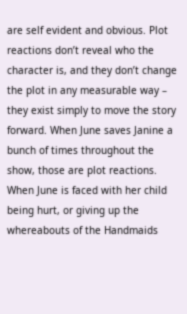are self evident and obvious. Plot reactions don’t reveal who the character is, and they don’t change the plot in any measurable way – they exist simply to move the story forward. When June saves Janine a bunch of times throughout the show, those are plot reactions. When June is faced with her child being hurt, or giving up the whereabouts of the Handmaids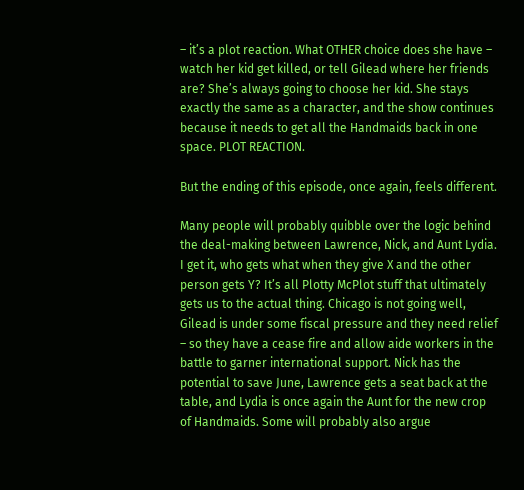– it’s a plot reaction. What OTHER choice does she have – watch her kid get killed, or tell Gilead where her friends are? She’s always going to choose her kid. She stays exactly the same as a character, and the show continues because it needs to get all the Handmaids back in one space. PLOT REACTION.

But the ending of this episode, once again, feels different.

Many people will probably quibble over the logic behind the deal-making between Lawrence, Nick, and Aunt Lydia. I get it, who gets what when they give X and the other person gets Y? It’s all Plotty McPlot stuff that ultimately gets us to the actual thing. Chicago is not going well, Gilead is under some fiscal pressure and they need relief – so they have a cease fire and allow aide workers in the battle to garner international support. Nick has the potential to save June, Lawrence gets a seat back at the table, and Lydia is once again the Aunt for the new crop of Handmaids. Some will probably also argue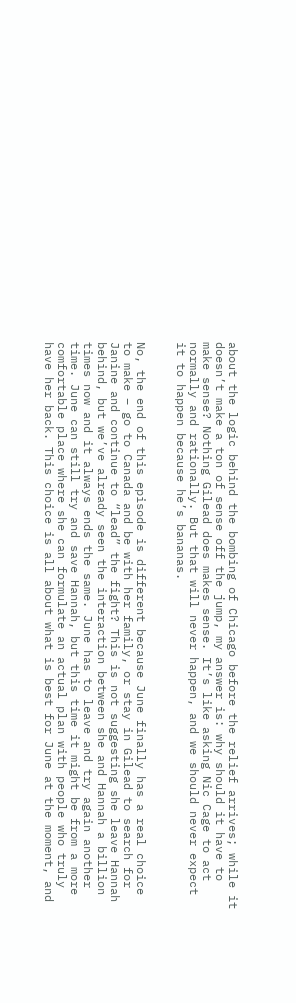about the logic behind the bombing of Chicago before the relief arrives; while it doesn’t make a ton of sense off the jump, my answer is: why should it have to make sense? Nothing Gilead does makes sense. It’s like asking Nic Cage to act normally and rationally. But that will never happen, and we should never expect it to happen because he’s bananas.


No, the end of this episode is different because June finally has a real choice to make – go to Canada and be with her family, or stay in Gilead to search for Janine and continue to “lead” the fight? This is not suggesting she leave Hannah behind, but we’ve already seen the interaction between she and Hannah a billion times now and it always ends the same. June has to leave and try again another time. June can still try and save Hannah, but this time it might be from a more comfortable place where she can formulate an actual plan with people who truly have her back. This choice is all about what is best for June at the moment, and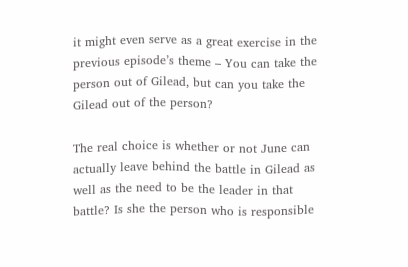it might even serve as a great exercise in the previous episode’s theme – You can take the person out of Gilead, but can you take the Gilead out of the person?

The real choice is whether or not June can actually leave behind the battle in Gilead as well as the need to be the leader in that battle? Is she the person who is responsible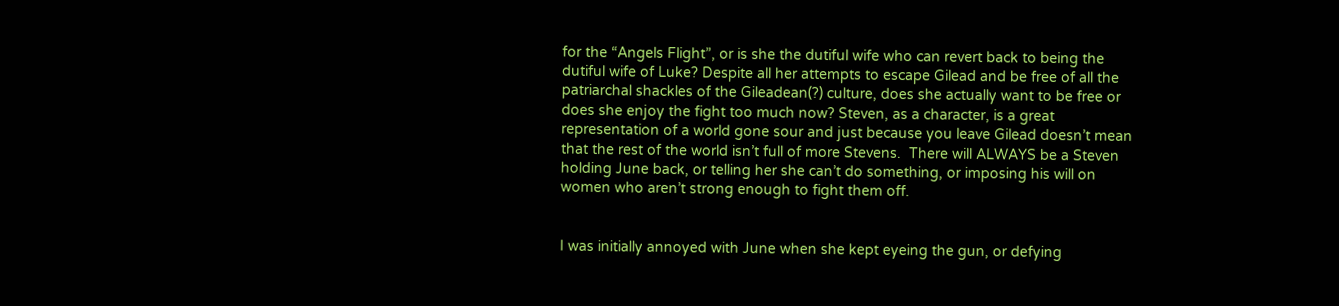for the “Angels Flight”, or is she the dutiful wife who can revert back to being the dutiful wife of Luke? Despite all her attempts to escape Gilead and be free of all the patriarchal shackles of the Gileadean(?) culture, does she actually want to be free or does she enjoy the fight too much now? Steven, as a character, is a great representation of a world gone sour and just because you leave Gilead doesn’t mean that the rest of the world isn’t full of more Stevens.  There will ALWAYS be a Steven holding June back, or telling her she can’t do something, or imposing his will on women who aren’t strong enough to fight them off.


I was initially annoyed with June when she kept eyeing the gun, or defying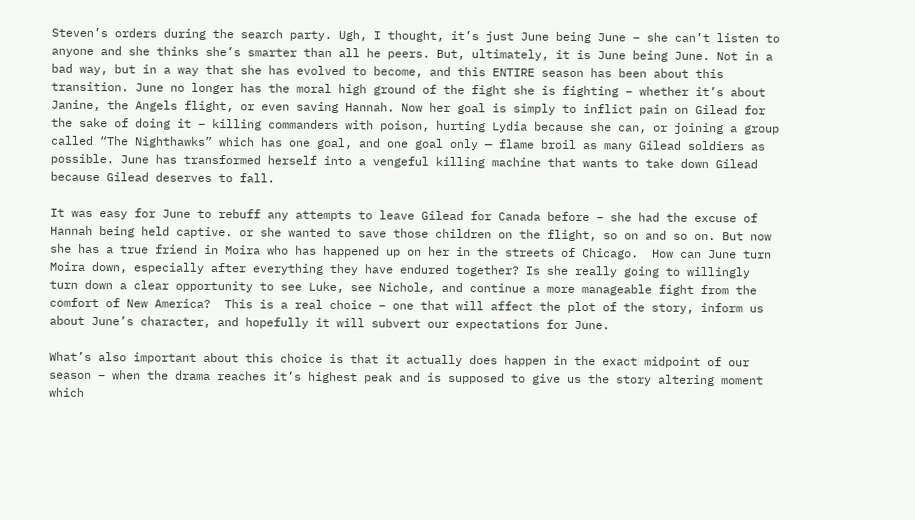Steven’s orders during the search party. Ugh, I thought, it’s just June being June – she can’t listen to anyone and she thinks she’s smarter than all he peers. But, ultimately, it is June being June. Not in a bad way, but in a way that she has evolved to become, and this ENTIRE season has been about this transition. June no longer has the moral high ground of the fight she is fighting – whether it’s about Janine, the Angels flight, or even saving Hannah. Now her goal is simply to inflict pain on Gilead for the sake of doing it – killing commanders with poison, hurting Lydia because she can, or joining a group called “The Nighthawks” which has one goal, and one goal only — flame broil as many Gilead soldiers as possible. June has transformed herself into a vengeful killing machine that wants to take down Gilead because Gilead deserves to fall.

It was easy for June to rebuff any attempts to leave Gilead for Canada before – she had the excuse of Hannah being held captive. or she wanted to save those children on the flight, so on and so on. But now she has a true friend in Moira who has happened up on her in the streets of Chicago.  How can June turn Moira down, especially after everything they have endured together? Is she really going to willingly turn down a clear opportunity to see Luke, see Nichole, and continue a more manageable fight from the comfort of New America?  This is a real choice – one that will affect the plot of the story, inform us about June’s character, and hopefully it will subvert our expectations for June.

What’s also important about this choice is that it actually does happen in the exact midpoint of our season – when the drama reaches it’s highest peak and is supposed to give us the story altering moment which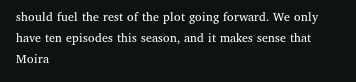should fuel the rest of the plot going forward. We only have ten episodes this season, and it makes sense that Moira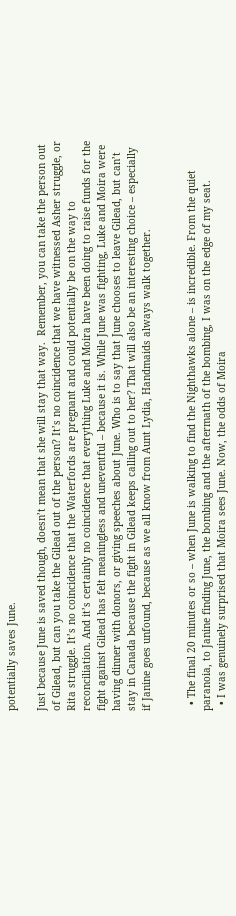potentially saves June.

Just because June is saved though, doesn’t mean that she will stay that way.  Remember, you can take the person out of Gilead, but can you take the Gilead out of the person? It’s no coincidence that we have witnessed Asher struggle, or Rita struggle. It’s no coincidence that the Waterfords are pregnant and could potentially be on the way to reconciliation. And it’s certainly no coincidence that everything Luke and Moira have been doing to raise funds for the fight against Gilead has felt meaningless and uneventful – because it is. While June was fighting, Luke and Moira were having dinner with donors, or giving speeches about June. Who is to say that June chooses to leave Gilead, but can’t stay in Canada because the fight in Gilead keeps calling out to her? That will also be an interesting choice – especially if Janine goes unfound, because as we all know from Aunt Lydia, Handmaids always walk together.


  • The final 20 minutes or so – when June is walking to find the Nighthawks alone – is incredible. From the quiet paranoia, to Janine finding June, the bombing and the aftermath of the bombing, I was on the edge of my seat.
  • I was genuinely surprised that Moira sees June. Now, the odds of Moira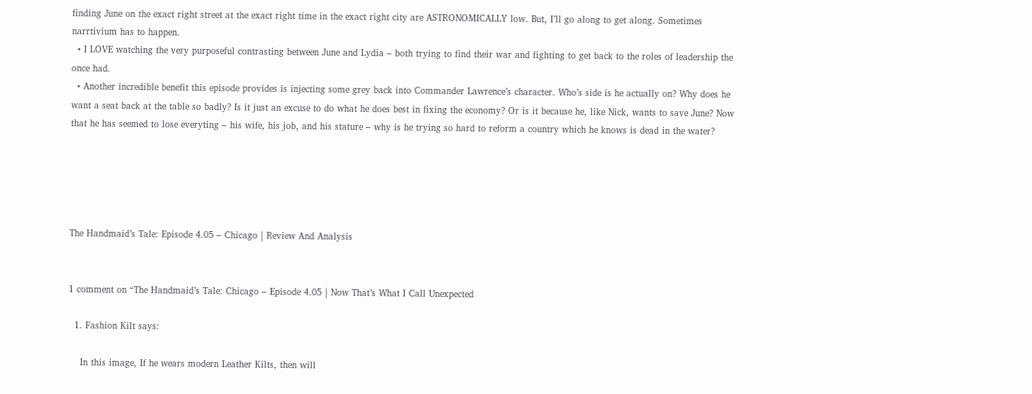finding June on the exact right street at the exact right time in the exact right city are ASTRONOMICALLY low. But, I’ll go along to get along. Sometimes narrtivium has to happen.
  • I LOVE watching the very purposeful contrasting between June and Lydia – both trying to find their war and fighting to get back to the roles of leadership the once had.
  • Another incredible benefit this episode provides is injecting some grey back into Commander Lawrence’s character. Who’s side is he actually on? Why does he want a seat back at the table so badly? Is it just an excuse to do what he does best in fixing the economy? Or is it because he, like Nick, wants to save June? Now that he has seemed to lose everyting – his wife, his job, and his stature – why is he trying so hard to reform a country which he knows is dead in the water?





The Handmaid’s Tale: Episode 4.05 – Chicago | Review And Analysis


1 comment on “The Handmaid’s Tale: Chicago – Episode 4.05 | Now That’s What I Call Unexpected

  1. Fashion Kilt says:

    In this image, If he wears modern Leather Kilts, then will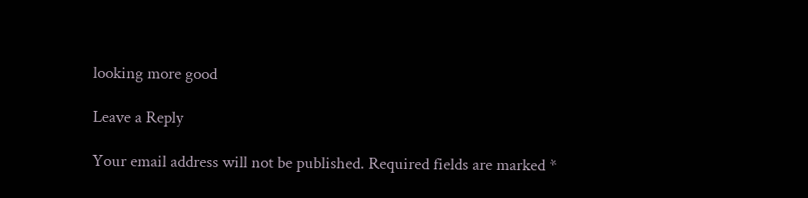looking more good

Leave a Reply

Your email address will not be published. Required fields are marked *